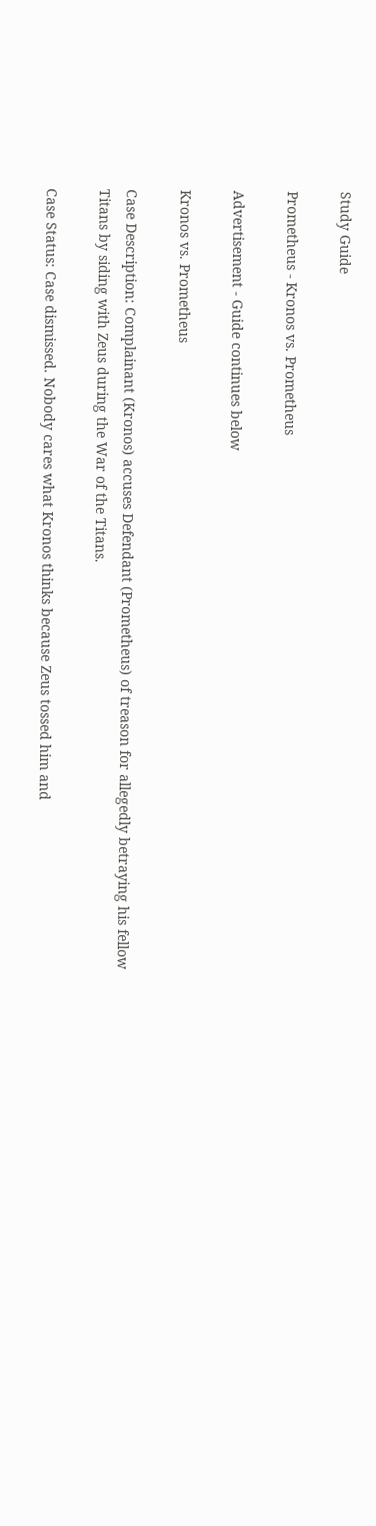Study Guide

Prometheus - Kronos vs. Prometheus

Advertisement - Guide continues below

Kronos vs. Prometheus

Case Description: Complainant (Kronos) accuses Defendant (Prometheus) of treason for allegedly betraying his fellow Titans by siding with Zeus during the War of the Titans.

Case Status: Case dismissed. Nobody cares what Kronos thinks because Zeus tossed him and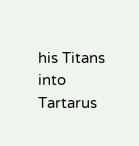his Titans into Tartarus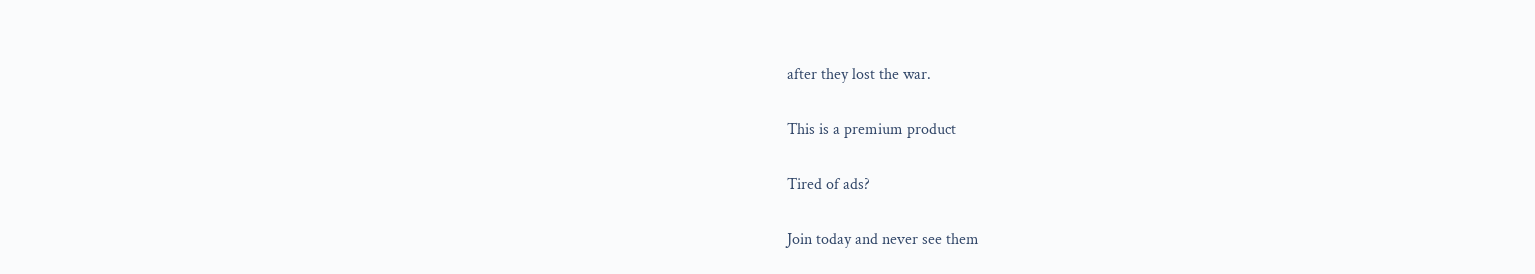after they lost the war.

This is a premium product

Tired of ads?

Join today and never see them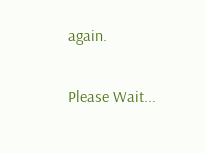again.

Please Wait...